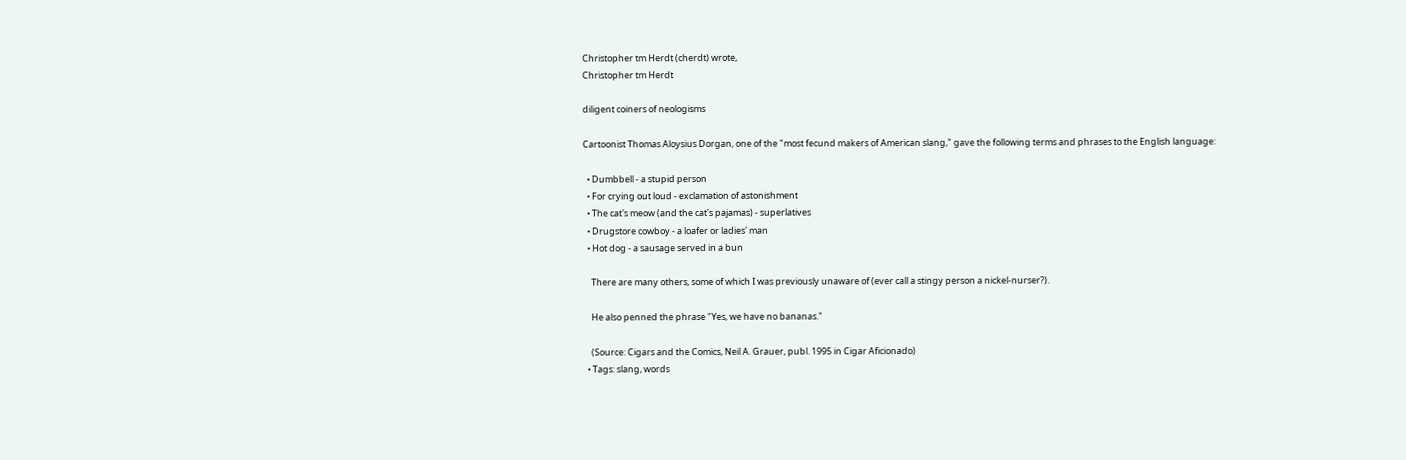Christopher tm Herdt (cherdt) wrote,
Christopher tm Herdt

diligent coiners of neologisms

Cartoonist Thomas Aloysius Dorgan, one of the "most fecund makers of American slang," gave the following terms and phrases to the English language:

  • Dumbbell - a stupid person
  • For crying out loud - exclamation of astonishment
  • The cat's meow (and the cat's pajamas) - superlatives
  • Drugstore cowboy - a loafer or ladies' man
  • Hot dog - a sausage served in a bun

    There are many others, some of which I was previously unaware of (ever call a stingy person a nickel-nurser?).

    He also penned the phrase "Yes, we have no bananas."

    (Source: Cigars and the Comics, Neil A. Grauer, publ. 1995 in Cigar Aficionado)
  • Tags: slang, words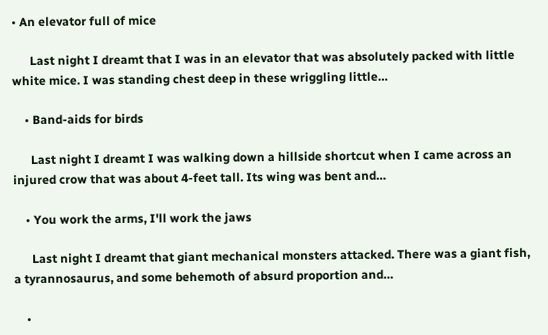• An elevator full of mice

      Last night I dreamt that I was in an elevator that was absolutely packed with little white mice. I was standing chest deep in these wriggling little…

    • Band-aids for birds

      Last night I dreamt I was walking down a hillside shortcut when I came across an injured crow that was about 4-feet tall. Its wing was bent and…

    • You work the arms, I'll work the jaws

      Last night I dreamt that giant mechanical monsters attacked. There was a giant fish, a tyrannosaurus, and some behemoth of absurd proportion and…

    •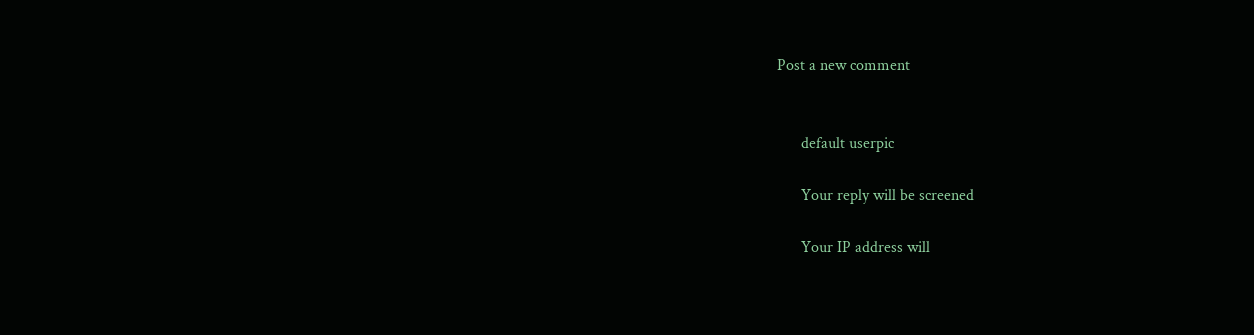Post a new comment


      default userpic

      Your reply will be screened

      Your IP address will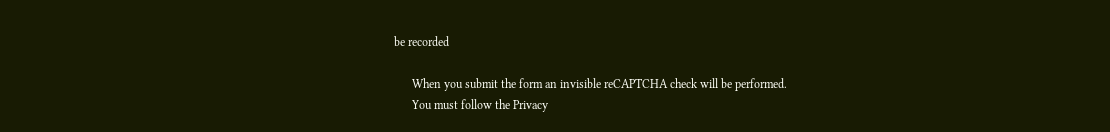be recorded

      When you submit the form an invisible reCAPTCHA check will be performed.
      You must follow the Privacy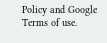Policy and Google Terms of use.